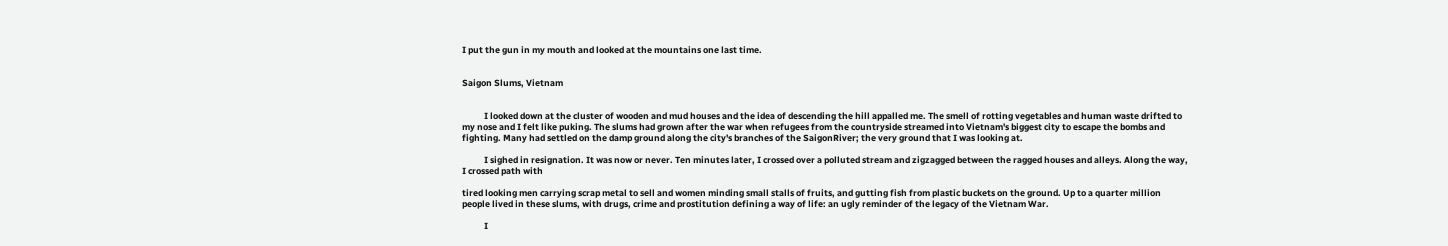I put the gun in my mouth and looked at the mountains one last time.


Saigon Slums, Vietnam


           I looked down at the cluster of wooden and mud houses and the idea of descending the hill appalled me. The smell of rotting vegetables and human waste drifted to my nose and I felt like puking. The slums had grown after the war when refugees from the countryside streamed into Vietnam's biggest city to escape the bombs and fighting. Many had settled on the damp ground along the city's branches of the SaigonRiver; the very ground that I was looking at.

           I sighed in resignation. It was now or never. Ten minutes later, I crossed over a polluted stream and zigzagged between the ragged houses and alleys. Along the way, I crossed path with

tired looking men carrying scrap metal to sell and women minding small stalls of fruits, and gutting fish from plastic buckets on the ground. Up to a quarter million people lived in these slums, with drugs, crime and prostitution defining a way of life: an ugly reminder of the legacy of the Vietnam War.

           I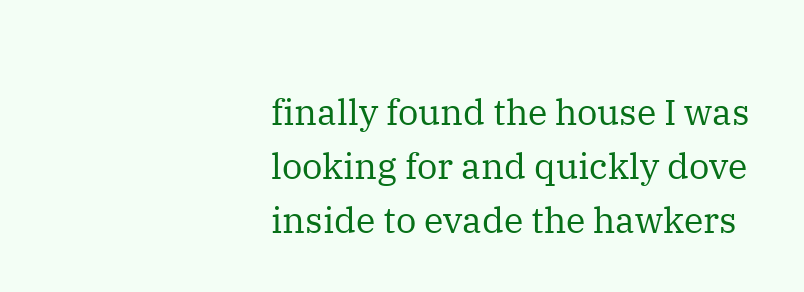finally found the house I was looking for and quickly dove inside to evade the hawkers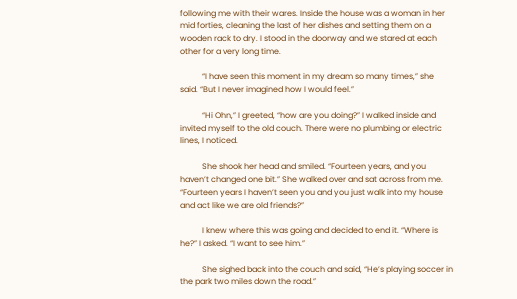following me with their wares. Inside the house was a woman in her mid forties, cleaning the last of her dishes and setting them on a wooden rack to dry. I stood in the doorway and we stared at each other for a very long time.

           “I have seen this moment in my dream so many times,” she said. “But I never imagined how I would feel.”

           “Hi Ohn,” I greeted, “how are you doing?” I walked inside and invited myself to the old couch. There were no plumbing or electric lines, I noticed.

           She shook her head and smiled. “Fourteen years, and you haven’t changed one bit.” She walked over and sat across from me. “Fourteen years I haven’t seen you and you just walk into my house and act like we are old friends?”

           I knew where this was going and decided to end it. “Where is he?” I asked. “I want to see him.”

           She sighed back into the couch and said, “He’s playing soccer in the park two miles down the road.”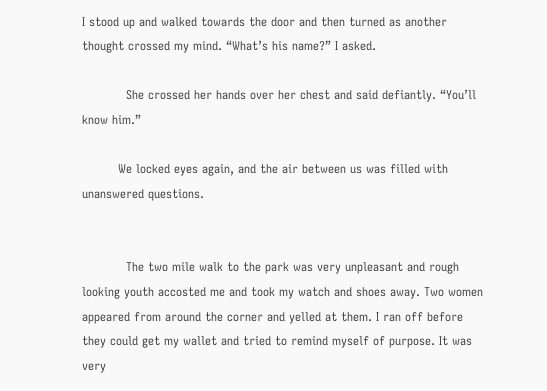I stood up and walked towards the door and then turned as another thought crossed my mind. “What’s his name?” I asked.

           She crossed her hands over her chest and said defiantly. “You’ll know him.”

         We locked eyes again, and the air between us was filled with unanswered questions.


           The two mile walk to the park was very unpleasant and rough looking youth accosted me and took my watch and shoes away. Two women appeared from around the corner and yelled at them. I ran off before they could get my wallet and tried to remind myself of purpose. It was very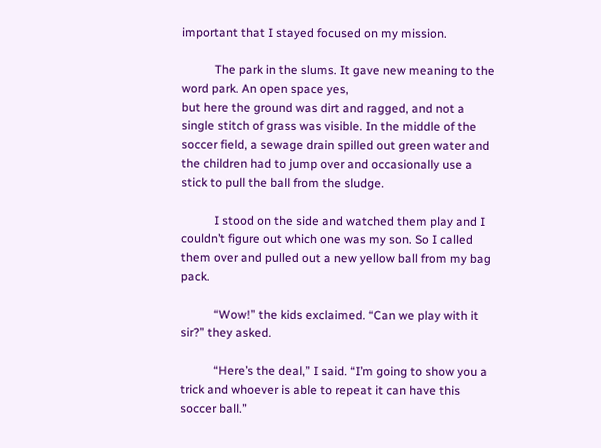important that I stayed focused on my mission.

           The park in the slums. It gave new meaning to the word park. An open space yes,
but here the ground was dirt and ragged, and not a single stitch of grass was visible. In the middle of the soccer field, a sewage drain spilled out green water and the children had to jump over and occasionally use a stick to pull the ball from the sludge.

           I stood on the side and watched them play and I couldn’t figure out which one was my son. So I called them over and pulled out a new yellow ball from my bag pack.

           “Wow!” the kids exclaimed. “Can we play with it sir?” they asked.

           “Here’s the deal,” I said. “I’m going to show you a trick and whoever is able to repeat it can have this soccer ball.”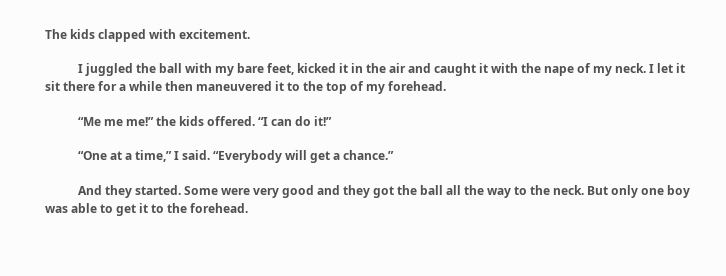The kids clapped with excitement.

           I juggled the ball with my bare feet, kicked it in the air and caught it with the nape of my neck. I let it sit there for a while then maneuvered it to the top of my forehead.

           “Me me me!” the kids offered. “I can do it!”

           “One at a time,” I said. “Everybody will get a chance.”

           And they started. Some were very good and they got the ball all the way to the neck. But only one boy was able to get it to the forehead.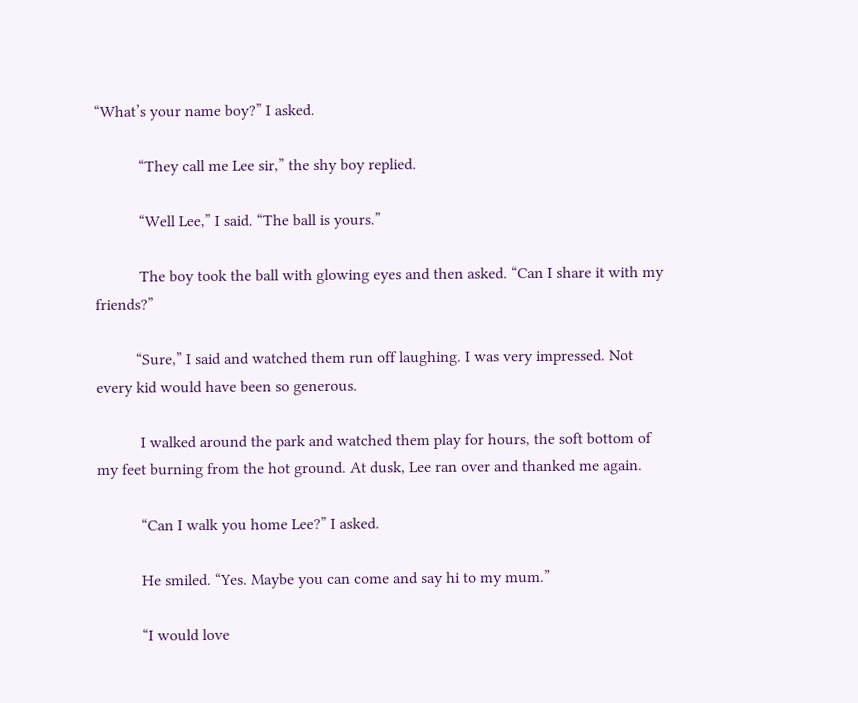“What’s your name boy?” I asked.

           “They call me Lee sir,” the shy boy replied.

           “Well Lee,” I said. “The ball is yours.”

           The boy took the ball with glowing eyes and then asked. “Can I share it with my friends?”

          “Sure,” I said and watched them run off laughing. I was very impressed. Not every kid would have been so generous.

           I walked around the park and watched them play for hours, the soft bottom of my feet burning from the hot ground. At dusk, Lee ran over and thanked me again.

           “Can I walk you home Lee?” I asked.

           He smiled. “Yes. Maybe you can come and say hi to my mum.”

           “I would love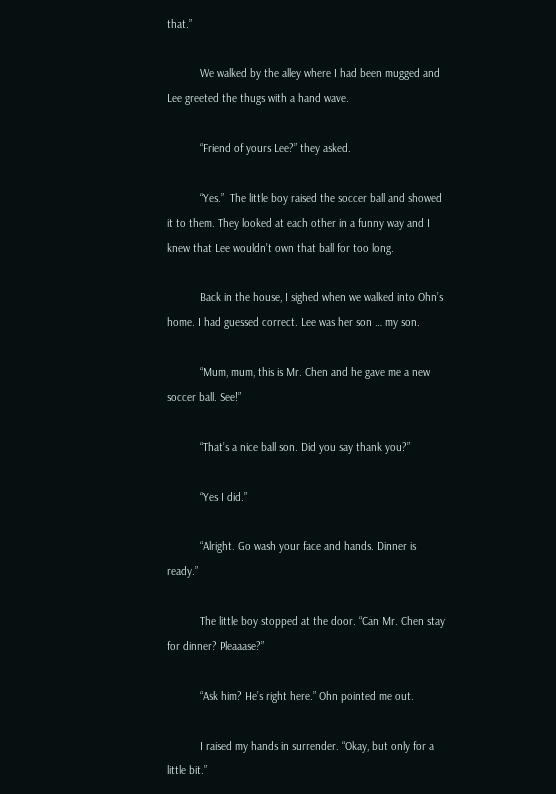that.”

           We walked by the alley where I had been mugged and Lee greeted the thugs with a hand wave.

           “Friend of yours Lee?” they asked.

           “Yes.”  The little boy raised the soccer ball and showed it to them. They looked at each other in a funny way and I knew that Lee wouldn’t own that ball for too long.

           Back in the house, I sighed when we walked into Ohn’s home. I had guessed correct. Lee was her son … my son.

           “Mum, mum, this is Mr. Chen and he gave me a new soccer ball. See!”

           “That’s a nice ball son. Did you say thank you?”

           “Yes I did.”

           “Alright. Go wash your face and hands. Dinner is ready.”

           The little boy stopped at the door. “Can Mr. Chen stay for dinner? Pleaaase?”

           “Ask him? He’s right here.” Ohn pointed me out.

           I raised my hands in surrender. “Okay, but only for a little bit.”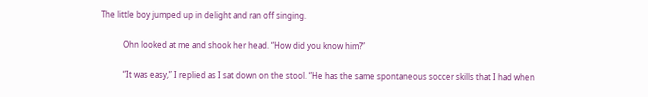The little boy jumped up in delight and ran off singing.

           Ohn looked at me and shook her head. “How did you know him?”

           “It was easy,” I replied as I sat down on the stool. “He has the same spontaneous soccer skills that I had when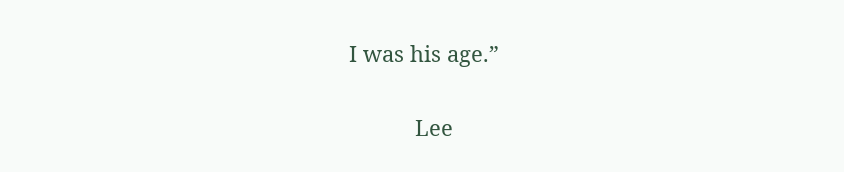I was his age.”

           Lee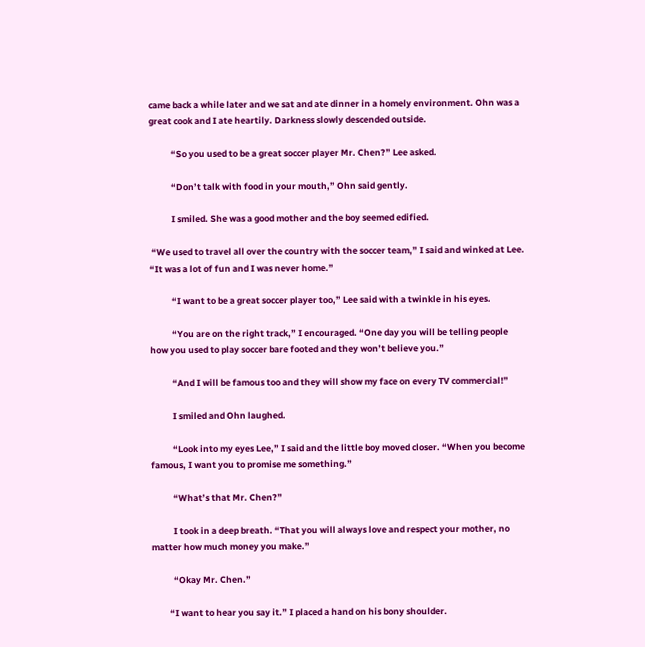came back a while later and we sat and ate dinner in a homely environment. Ohn was a great cook and I ate heartily. Darkness slowly descended outside.

           “So you used to be a great soccer player Mr. Chen?” Lee asked.

           “Don’t talk with food in your mouth,” Ohn said gently.

           I smiled. She was a good mother and the boy seemed edified.

 “We used to travel all over the country with the soccer team,” I said and winked at Lee. “It was a lot of fun and I was never home.”

           “I want to be a great soccer player too,” Lee said with a twinkle in his eyes.

           “You are on the right track,” I encouraged. “One day you will be telling people how you used to play soccer bare footed and they won’t believe you.”

           “And I will be famous too and they will show my face on every TV commercial!”

           I smiled and Ohn laughed.

           “Look into my eyes Lee,” I said and the little boy moved closer. “When you become famous, I want you to promise me something.”

           “What’s that Mr. Chen?”

           I took in a deep breath. “That you will always love and respect your mother, no matter how much money you make.”

           “Okay Mr. Chen.”

         “I want to hear you say it.” I placed a hand on his bony shoulder.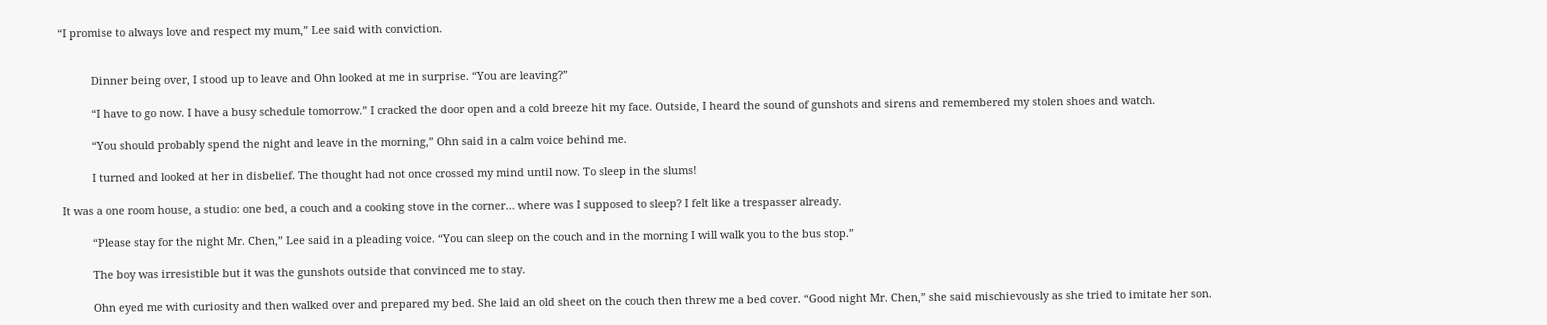“I promise to always love and respect my mum,” Lee said with conviction.


           Dinner being over, I stood up to leave and Ohn looked at me in surprise. “You are leaving?”

           “I have to go now. I have a busy schedule tomorrow.” I cracked the door open and a cold breeze hit my face. Outside, I heard the sound of gunshots and sirens and remembered my stolen shoes and watch.

           “You should probably spend the night and leave in the morning,” Ohn said in a calm voice behind me.

           I turned and looked at her in disbelief. The thought had not once crossed my mind until now. To sleep in the slums!

 It was a one room house, a studio: one bed, a couch and a cooking stove in the corner… where was I supposed to sleep? I felt like a trespasser already.

           “Please stay for the night Mr. Chen,” Lee said in a pleading voice. “You can sleep on the couch and in the morning I will walk you to the bus stop.”

           The boy was irresistible but it was the gunshots outside that convinced me to stay.

           Ohn eyed me with curiosity and then walked over and prepared my bed. She laid an old sheet on the couch then threw me a bed cover. “Good night Mr. Chen,” she said mischievously as she tried to imitate her son.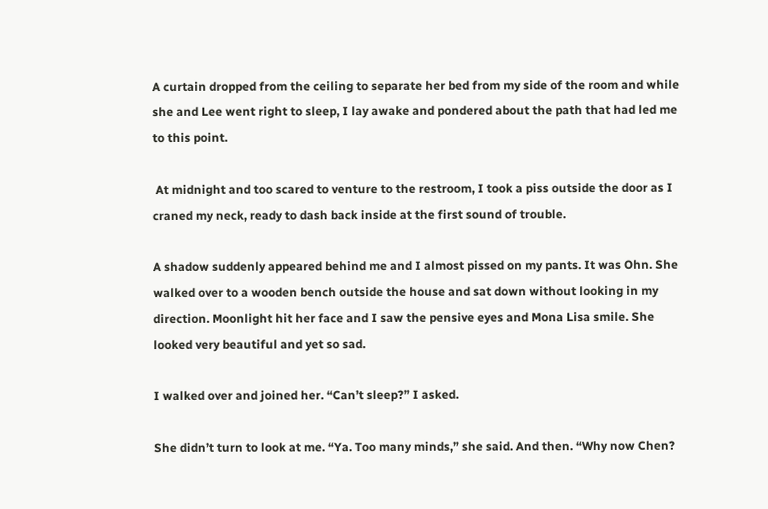A curtain dropped from the ceiling to separate her bed from my side of the room and while she and Lee went right to sleep, I lay awake and pondered about the path that had led me to this point.

 At midnight and too scared to venture to the restroom, I took a piss outside the door as I craned my neck, ready to dash back inside at the first sound of trouble.

A shadow suddenly appeared behind me and I almost pissed on my pants. It was Ohn. She walked over to a wooden bench outside the house and sat down without looking in my direction. Moonlight hit her face and I saw the pensive eyes and Mona Lisa smile. She looked very beautiful and yet so sad.

I walked over and joined her. “Can’t sleep?” I asked.

She didn’t turn to look at me. “Ya. Too many minds,” she said. And then. “Why now Chen?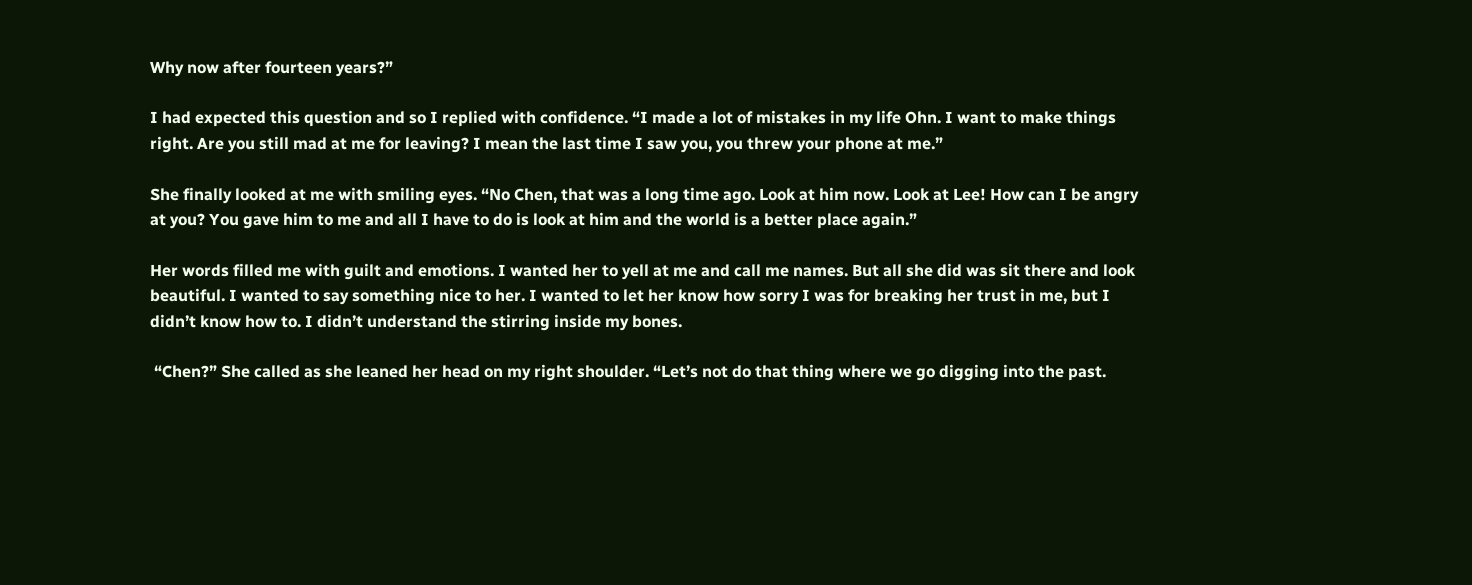Why now after fourteen years?”

I had expected this question and so I replied with confidence. “I made a lot of mistakes in my life Ohn. I want to make things right. Are you still mad at me for leaving? I mean the last time I saw you, you threw your phone at me.”

She finally looked at me with smiling eyes. “No Chen, that was a long time ago. Look at him now. Look at Lee! How can I be angry at you? You gave him to me and all I have to do is look at him and the world is a better place again.”

Her words filled me with guilt and emotions. I wanted her to yell at me and call me names. But all she did was sit there and look beautiful. I wanted to say something nice to her. I wanted to let her know how sorry I was for breaking her trust in me, but I didn’t know how to. I didn’t understand the stirring inside my bones.

 “Chen?” She called as she leaned her head on my right shoulder. “Let’s not do that thing where we go digging into the past.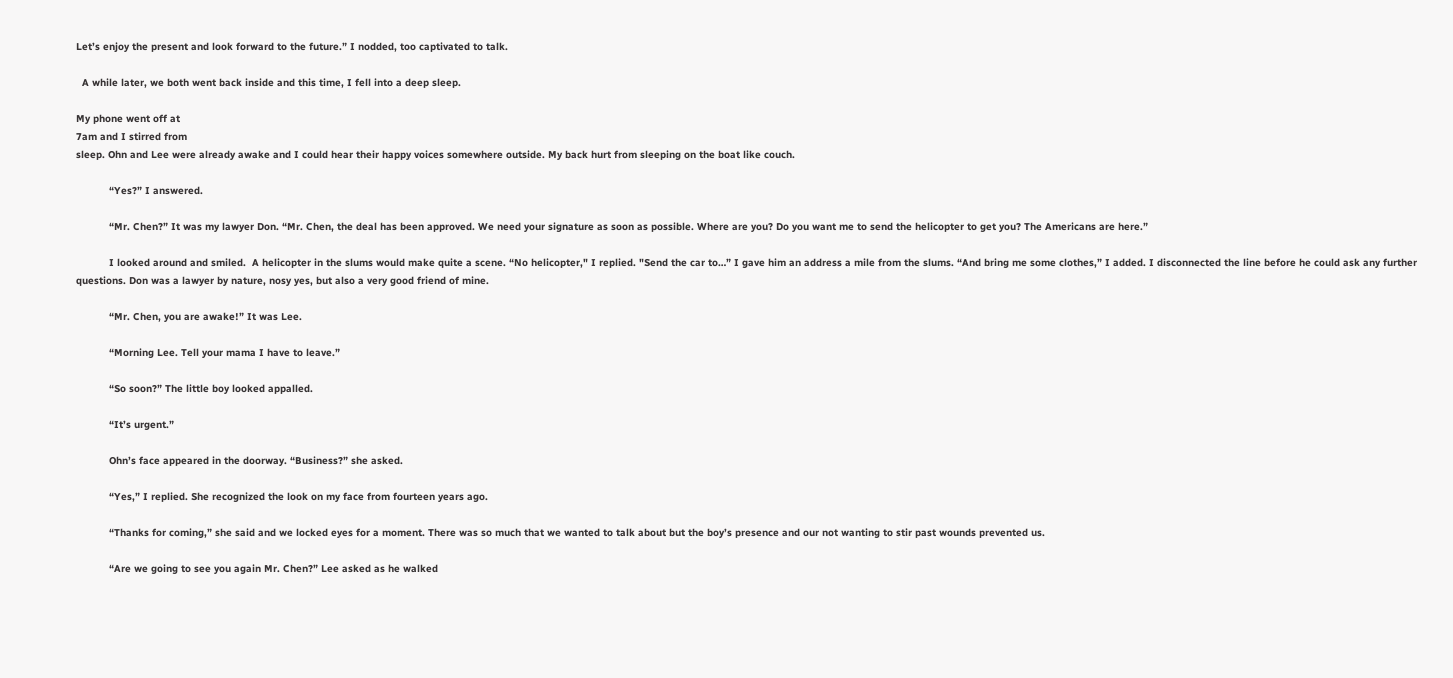Let’s enjoy the present and look forward to the future.” I nodded, too captivated to talk.

  A while later, we both went back inside and this time, I fell into a deep sleep.

My phone went off at
7am and I stirred from
sleep. Ohn and Lee were already awake and I could hear their happy voices somewhere outside. My back hurt from sleeping on the boat like couch.

           “Yes?” I answered.

           “Mr. Chen?” It was my lawyer Don. “Mr. Chen, the deal has been approved. We need your signature as soon as possible. Where are you? Do you want me to send the helicopter to get you? The Americans are here.”

           I looked around and smiled.  A helicopter in the slums would make quite a scene. “No helicopter," I replied. "Send the car to…” I gave him an address a mile from the slums. “And bring me some clothes,” I added. I disconnected the line before he could ask any further questions. Don was a lawyer by nature, nosy yes, but also a very good friend of mine.

           “Mr. Chen, you are awake!” It was Lee.

           “Morning Lee. Tell your mama I have to leave.”

           “So soon?” The little boy looked appalled.

           “It’s urgent.”

           Ohn’s face appeared in the doorway. “Business?” she asked.

           “Yes,” I replied. She recognized the look on my face from fourteen years ago.

           “Thanks for coming,” she said and we locked eyes for a moment. There was so much that we wanted to talk about but the boy’s presence and our not wanting to stir past wounds prevented us.

           “Are we going to see you again Mr. Chen?” Lee asked as he walked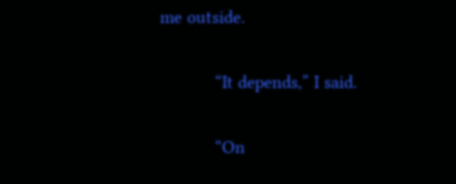me outside.

           “It depends,” I said.

           “On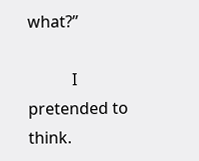what?”

           I pretended to think.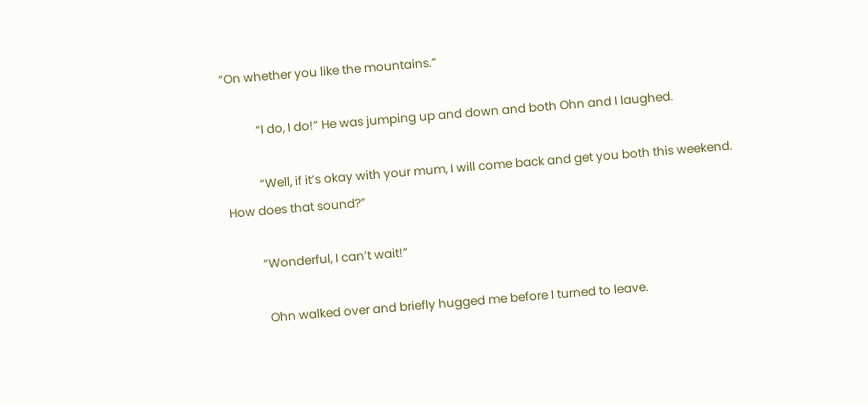“On whether you like the mountains.”

           “I do, I do!” He was jumping up and down and both Ohn and I laughed.

           “Well, if it’s okay with your mum, I will come back and get you both this weekend. How does that sound?”

          “Wonderful, I can’t wait!”

           Ohn walked over and briefly hugged me before I turned to leave.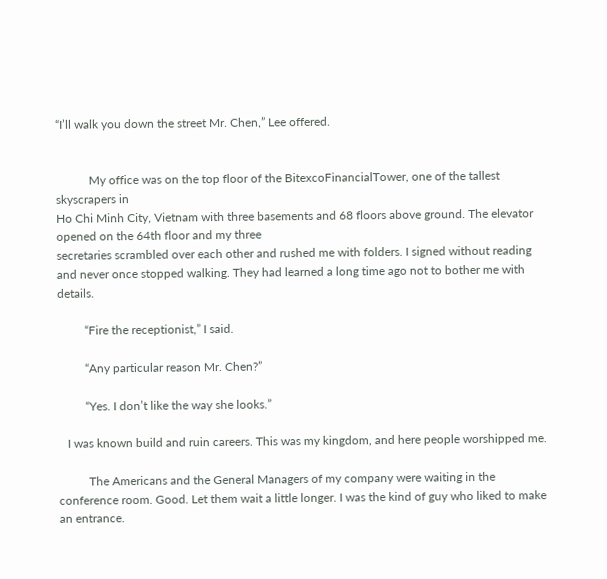“I’ll walk you down the street Mr. Chen,” Lee offered.


           My office was on the top floor of the BitexcoFinancialTower, one of the tallest
skyscrapers in
Ho Chi Minh City, Vietnam with three basements and 68 floors above ground. The elevator opened on the 64th floor and my three
secretaries scrambled over each other and rushed me with folders. I signed without reading and never once stopped walking. They had learned a long time ago not to bother me with details.

         “Fire the receptionist,” I said.

         “Any particular reason Mr. Chen?”

         “Yes. I don’t like the way she looks.”

   I was known build and ruin careers. This was my kingdom, and here people worshipped me.

          The Americans and the General Managers of my company were waiting in the conference room. Good. Let them wait a little longer. I was the kind of guy who liked to make an entrance.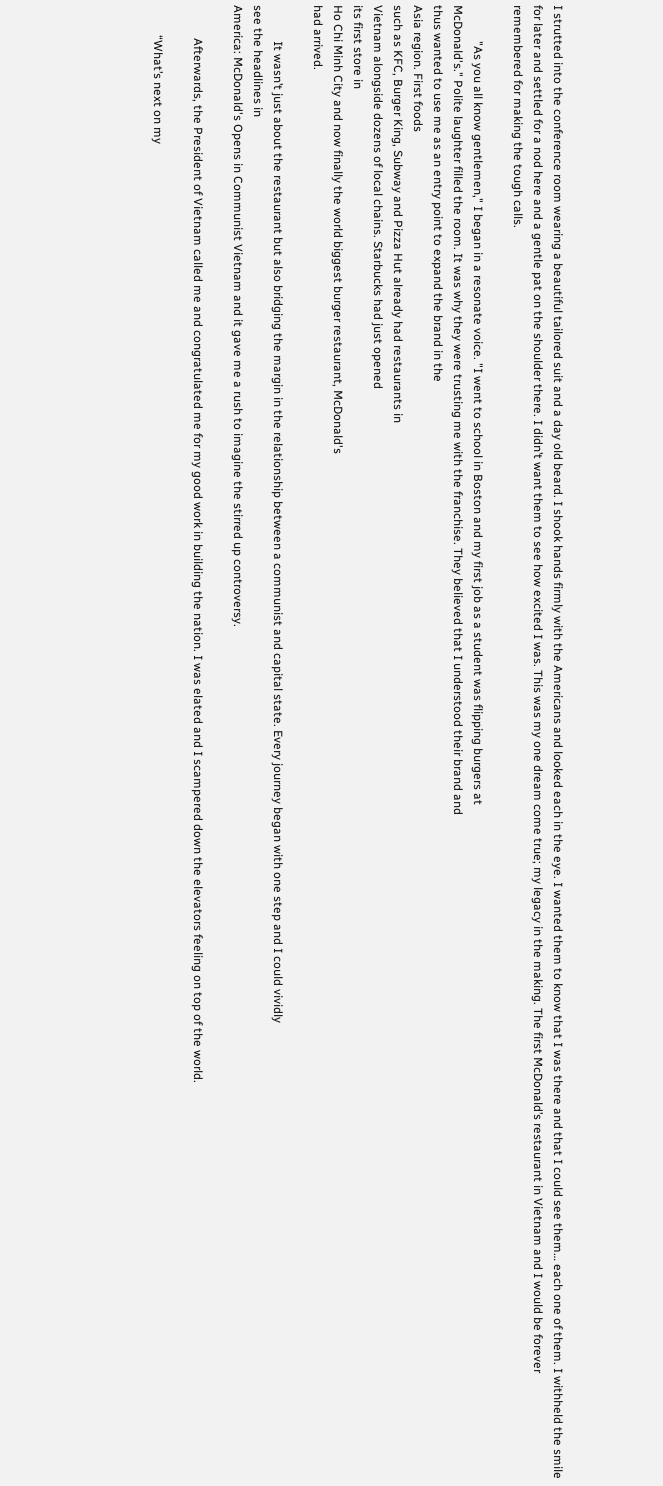I strutted into the conference room wearing a beautiful tailored suit and a day old beard. I shook hands firmly with the Americans and looked each in the eye. I wanted them to know that I was there and that I could see them… each one of them. I withheld the smile for later and settled for a nod here and a gentle pat on the shoulder there. I didn’t want them to see how excited I was. This was my one dream come true; my legacy in the making. The first McDonald’s restaurant in Vietnam and I would be forever
remembered for making the tough calls.

            "As you all know gentlemen," I began in a resonate voice. "I went to school in Boston and my first job as a student was flipping burgers at
McDonald's." Polite laughter filled the room. It was why they were trusting me with the franchise. They believed that I understood their brand and
thus wanted to use me as an entry point to expand the brand in the
Asia region. First foods
such as KFC, Burger King, Subway and Pizza Hut already had restaurants in
Vietnam alongside dozens of local chains. Starbucks had just opened
its first store in
Ho Chi Minh City and now finally the world biggest burger restaurant, McDonald's
had arrived.

            It wasn’t just about the restaurant but also bridging the margin in the relationship between a communist and capital state. Every journey began with one step and I could vividly
see the headlines in
America: McDonald's Opens in Communist Vietnam and it gave me a rush to imagine the stirred up controversy.

           Afterwards, the President of Vietnam called me and congratulated me for my good work in building the nation. I was elated and I scampered down the elevators feeling on top of the world.

          “What’s next on my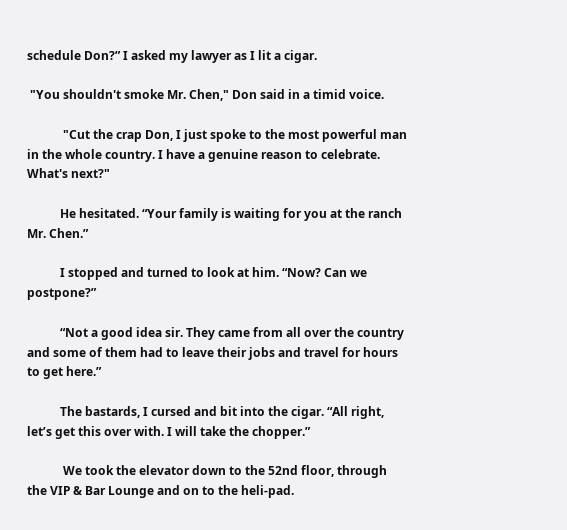schedule Don?” I asked my lawyer as I lit a cigar.

 "You shouldn't smoke Mr. Chen," Don said in a timid voice.

            "Cut the crap Don, I just spoke to the most powerful man in the whole country. I have a genuine reason to celebrate. What's next?"

           He hesitated. “Your family is waiting for you at the ranch Mr. Chen.”

           I stopped and turned to look at him. “Now? Can we postpone?”

           “Not a good idea sir. They came from all over the country and some of them had to leave their jobs and travel for hours to get here.”

           The bastards, I cursed and bit into the cigar. “All right, let’s get this over with. I will take the chopper.”

            We took the elevator down to the 52nd floor, through the VIP & Bar Lounge and on to the heli-pad.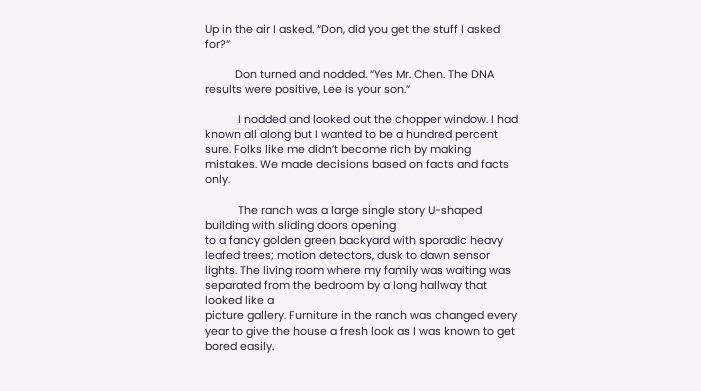Up in the air I asked. “Don, did you get the stuff I asked for?”

          Don turned and nodded. “Yes Mr. Chen. The DNA results were positive, Lee is your son.”

           I nodded and looked out the chopper window. I had known all along but I wanted to be a hundred percent sure. Folks like me didn’t become rich by making mistakes. We made decisions based on facts and facts only.

           The ranch was a large single story U-shaped building with sliding doors opening
to a fancy golden green backyard with sporadic heavy leafed trees; motion detectors, dusk to dawn sensor lights. The living room where my family was waiting was separated from the bedroom by a long hallway that looked like a
picture gallery. Furniture in the ranch was changed every year to give the house a fresh look as I was known to get bored easily.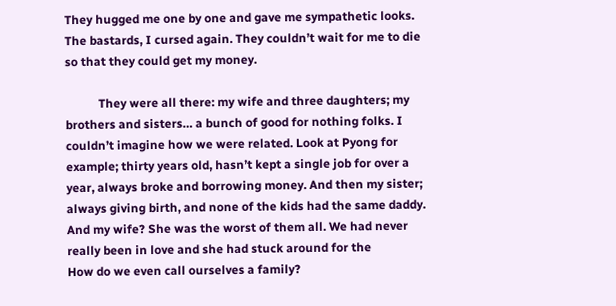They hugged me one by one and gave me sympathetic looks. The bastards, I cursed again. They couldn’t wait for me to die so that they could get my money.

           They were all there: my wife and three daughters; my brothers and sisters… a bunch of good for nothing folks. I couldn’t imagine how we were related. Look at Pyong for example; thirty years old, hasn’t kept a single job for over a
year, always broke and borrowing money. And then my sister; always giving birth, and none of the kids had the same daddy. And my wife? She was the worst of them all. We had never really been in love and she had stuck around for the
How do we even call ourselves a family?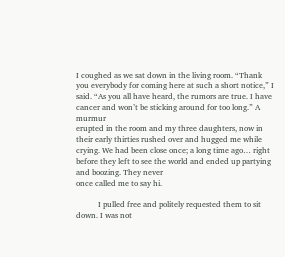I coughed as we sat down in the living room. “Thank you everybody for coming here at such a short notice,” I said. “As you all have heard, the rumors are true. I have cancer and won’t be sticking around for too long.” A murmur
erupted in the room and my three daughters, now in their early thirties rushed over and hugged me while crying. We had been close once; a long time ago… right before they left to see the world and ended up partying and boozing. They never
once called me to say hi.

           I pulled free and politely requested them to sit down. I was not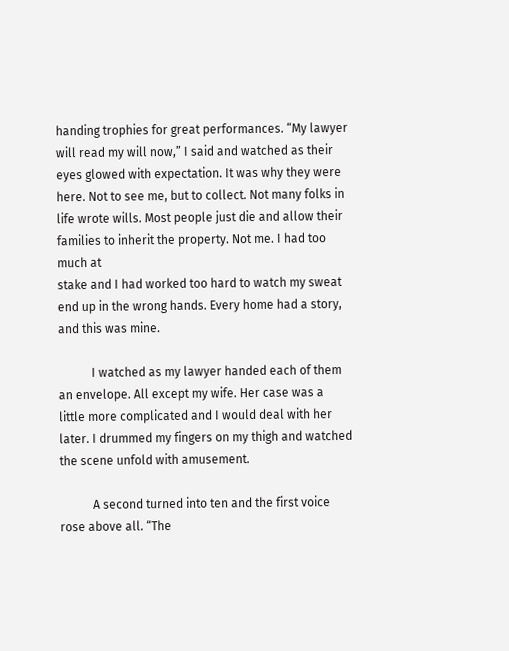handing trophies for great performances. “My lawyer will read my will now,” I said and watched as their eyes glowed with expectation. It was why they were here. Not to see me, but to collect. Not many folks in life wrote wills. Most people just die and allow their families to inherit the property. Not me. I had too much at
stake and I had worked too hard to watch my sweat end up in the wrong hands. Every home had a story, and this was mine.

           I watched as my lawyer handed each of them an envelope. All except my wife. Her case was a little more complicated and I would deal with her later. I drummed my fingers on my thigh and watched the scene unfold with amusement.

           A second turned into ten and the first voice rose above all. “The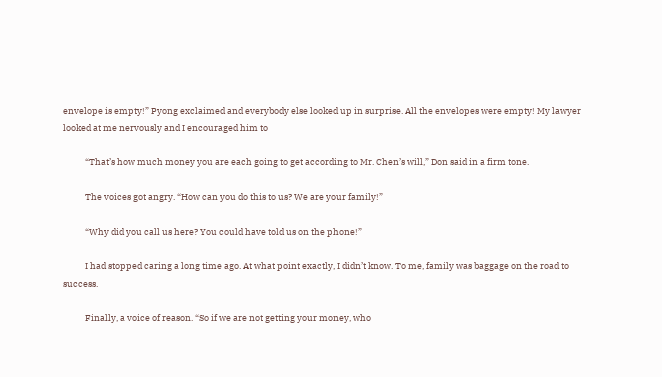envelope is empty!” Pyong exclaimed and everybody else looked up in surprise. All the envelopes were empty! My lawyer looked at me nervously and I encouraged him to

           “That’s how much money you are each going to get according to Mr. Chen’s will,” Don said in a firm tone.

           The voices got angry. “How can you do this to us? We are your family!”

           “Why did you call us here? You could have told us on the phone!”

           I had stopped caring a long time ago. At what point exactly, I didn’t know. To me, family was baggage on the road to success.

           Finally, a voice of reason. “So if we are not getting your money, who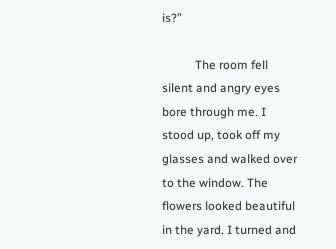is?”

           The room fell silent and angry eyes bore through me. I stood up, took off my glasses and walked over to the window. The flowers looked beautiful in the yard. I turned and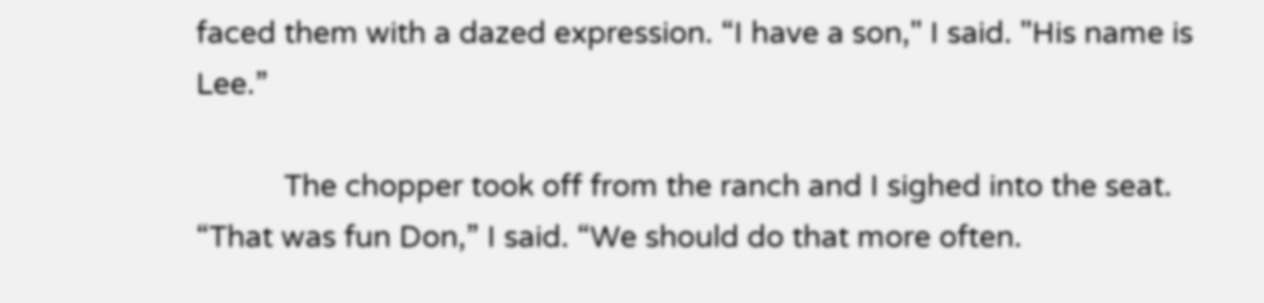faced them with a dazed expression. “I have a son," I said. "His name is Lee.”

           The chopper took off from the ranch and I sighed into the seat. “That was fun Don,” I said. “We should do that more often.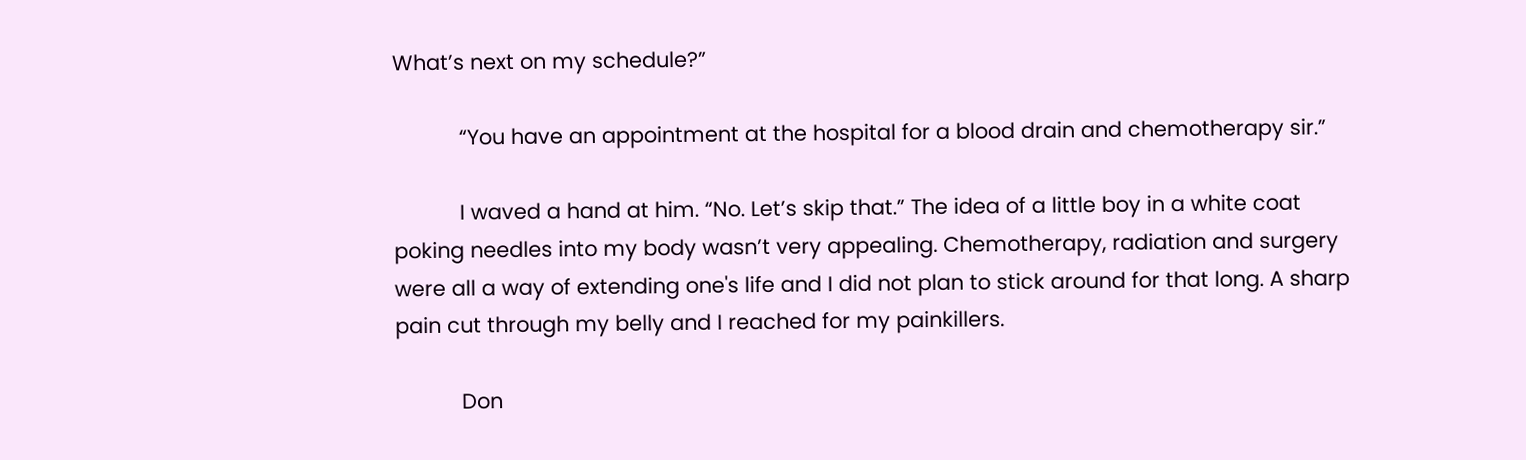What’s next on my schedule?”

           “You have an appointment at the hospital for a blood drain and chemotherapy sir.”

           I waved a hand at him. “No. Let’s skip that.” The idea of a little boy in a white coat poking needles into my body wasn’t very appealing. Chemotherapy, radiation and surgery were all a way of extending one's life and I did not plan to stick around for that long. A sharp pain cut through my belly and I reached for my painkillers.

           Don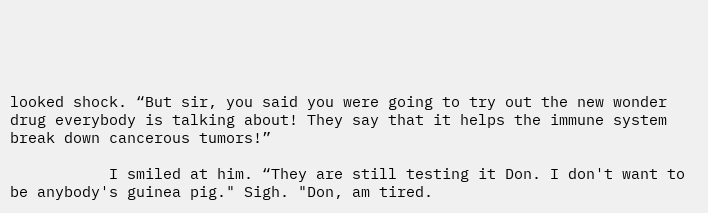looked shock. “But sir, you said you were going to try out the new wonder drug everybody is talking about! They say that it helps the immune system break down cancerous tumors!”

           I smiled at him. “They are still testing it Don. I don't want to be anybody's guinea pig." Sigh. "Don, am tired.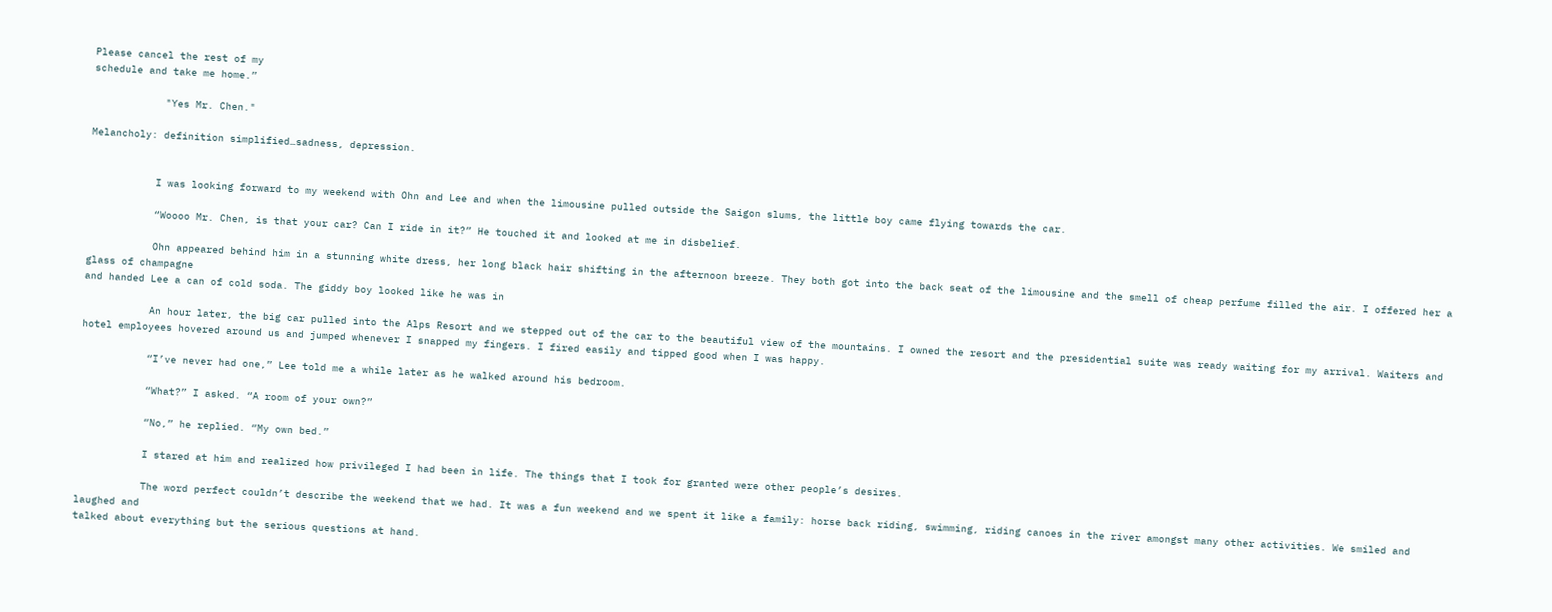Please cancel the rest of my
schedule and take me home.”

            "Yes Mr. Chen."

Melancholy: definition simplified…sadness, depression.


           I was looking forward to my weekend with Ohn and Lee and when the limousine pulled outside the Saigon slums, the little boy came flying towards the car.

           “Woooo Mr. Chen, is that your car? Can I ride in it?” He touched it and looked at me in disbelief.

           Ohn appeared behind him in a stunning white dress, her long black hair shifting in the afternoon breeze. They both got into the back seat of the limousine and the smell of cheap perfume filled the air. I offered her a glass of champagne
and handed Lee a can of cold soda. The giddy boy looked like he was in

           An hour later, the big car pulled into the Alps Resort and we stepped out of the car to the beautiful view of the mountains. I owned the resort and the presidential suite was ready waiting for my arrival. Waiters and hotel employees hovered around us and jumped whenever I snapped my fingers. I fired easily and tipped good when I was happy.

           “I’ve never had one,” Lee told me a while later as he walked around his bedroom.

           “What?” I asked. “A room of your own?”

           “No,” he replied. “My own bed.”

           I stared at him and realized how privileged I had been in life. The things that I took for granted were other people’s desires.

           The word perfect couldn’t describe the weekend that we had. It was a fun weekend and we spent it like a family: horse back riding, swimming, riding canoes in the river amongst many other activities. We smiled and laughed and
talked about everything but the serious questions at hand.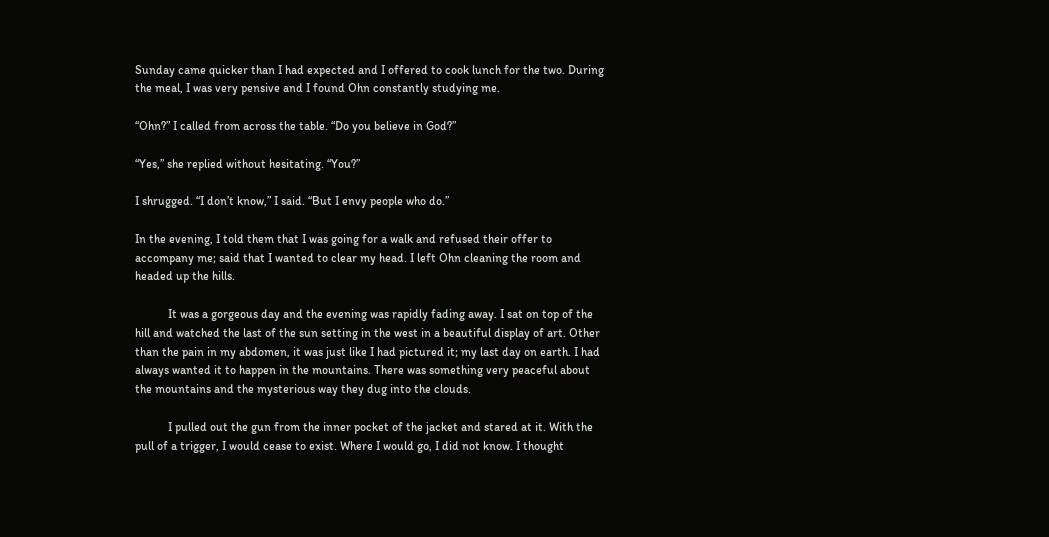Sunday came quicker than I had expected and I offered to cook lunch for the two. During the meal, I was very pensive and I found Ohn constantly studying me.

“Ohn?” I called from across the table. “Do you believe in God?”

“Yes,” she replied without hesitating. “You?”

I shrugged. “I don’t know,” I said. “But I envy people who do.”

In the evening, I told them that I was going for a walk and refused their offer to accompany me; said that I wanted to clear my head. I left Ohn cleaning the room and headed up the hills.

           It was a gorgeous day and the evening was rapidly fading away. I sat on top of the hill and watched the last of the sun setting in the west in a beautiful display of art. Other than the pain in my abdomen, it was just like I had pictured it; my last day on earth. I had always wanted it to happen in the mountains. There was something very peaceful about the mountains and the mysterious way they dug into the clouds.

           I pulled out the gun from the inner pocket of the jacket and stared at it. With the pull of a trigger, I would cease to exist. Where I would go, I did not know. I thought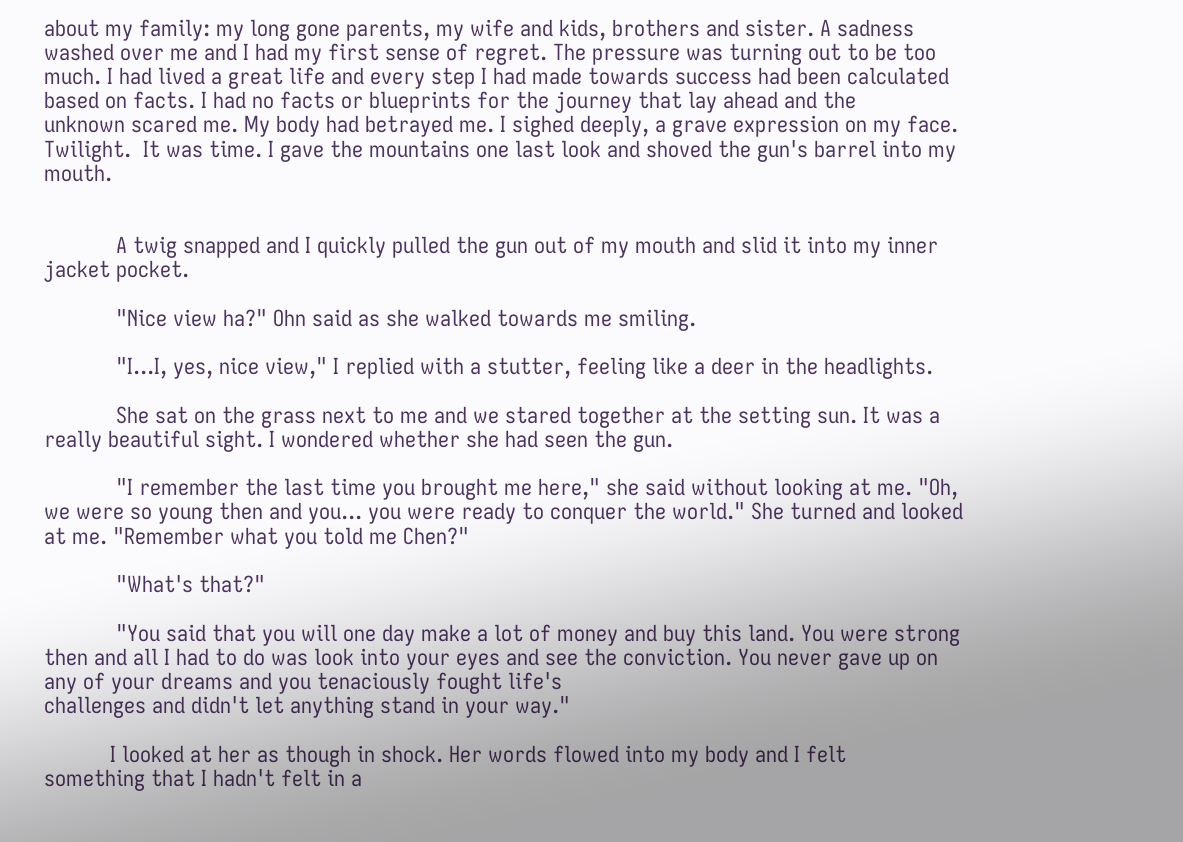about my family: my long gone parents, my wife and kids, brothers and sister. A sadness washed over me and I had my first sense of regret. The pressure was turning out to be too much. I had lived a great life and every step I had made towards success had been calculated based on facts. I had no facts or blueprints for the journey that lay ahead and the
unknown scared me. My body had betrayed me. I sighed deeply, a grave expression on my face. Twilight.  It was time. I gave the mountains one last look and shoved the gun's barrel into my mouth.


            A twig snapped and I quickly pulled the gun out of my mouth and slid it into my inner jacket pocket.

            "Nice view ha?" Ohn said as she walked towards me smiling.

            "I...I, yes, nice view," I replied with a stutter, feeling like a deer in the headlights.

            She sat on the grass next to me and we stared together at the setting sun. It was a
really beautiful sight. I wondered whether she had seen the gun.

            "I remember the last time you brought me here," she said without looking at me. "Oh, we were so young then and you... you were ready to conquer the world." She turned and looked at me. "Remember what you told me Chen?"

            "What's that?"

            "You said that you will one day make a lot of money and buy this land. You were strong then and all I had to do was look into your eyes and see the conviction. You never gave up on any of your dreams and you tenaciously fought life's
challenges and didn't let anything stand in your way."

           I looked at her as though in shock. Her words flowed into my body and I felt
something that I hadn't felt in a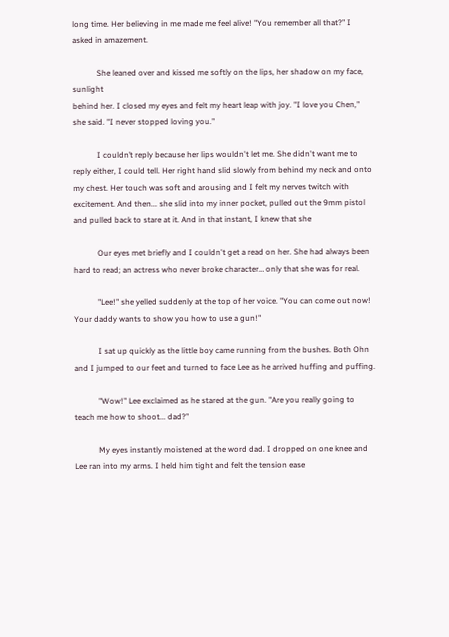long time. Her believing in me made me feel alive! "You remember all that?" I asked in amazement.

            She leaned over and kissed me softly on the lips, her shadow on my face, sunlight
behind her. I closed my eyes and felt my heart leap with joy. "I love you Chen," she said. "I never stopped loving you."

            I couldn’t reply because her lips wouldn't let me. She didn't want me to reply either, I could tell. Her right hand slid slowly from behind my neck and onto my chest. Her touch was soft and arousing and I felt my nerves twitch with
excitement. And then... she slid into my inner pocket, pulled out the 9mm pistol and pulled back to stare at it. And in that instant, I knew that she

            Our eyes met briefly and I couldn't get a read on her. She had always been hard to read; an actress who never broke character… only that she was for real.

            "Lee!" she yelled suddenly at the top of her voice. "You can come out now! Your daddy wants to show you how to use a gun!"

            I sat up quickly as the little boy came running from the bushes. Both Ohn and I jumped to our feet and turned to face Lee as he arrived huffing and puffing.

            "Wow!" Lee exclaimed as he stared at the gun. "Are you really going to teach me how to shoot... dad?"

            My eyes instantly moistened at the word dad. I dropped on one knee and Lee ran into my arms. I held him tight and felt the tension ease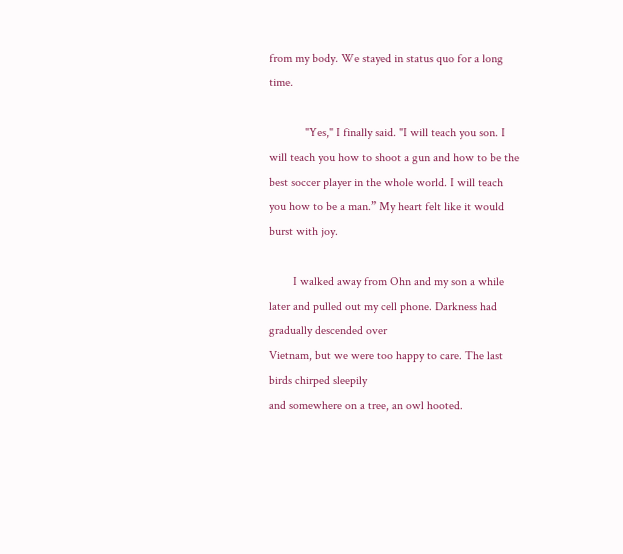from my body. We stayed in status quo for a long time.

            "Yes," I finally said. "I will teach you son. I will teach you how to shoot a gun and how to be the best soccer player in the whole world. I will teach you how to be a man.” My heart felt like it would burst with joy.

        I walked away from Ohn and my son a while later and pulled out my cell phone. Darkness had
gradually descended over
Vietnam, but we were too happy to care. The last birds chirped sleepily
and somewhere on a tree, an owl hooted.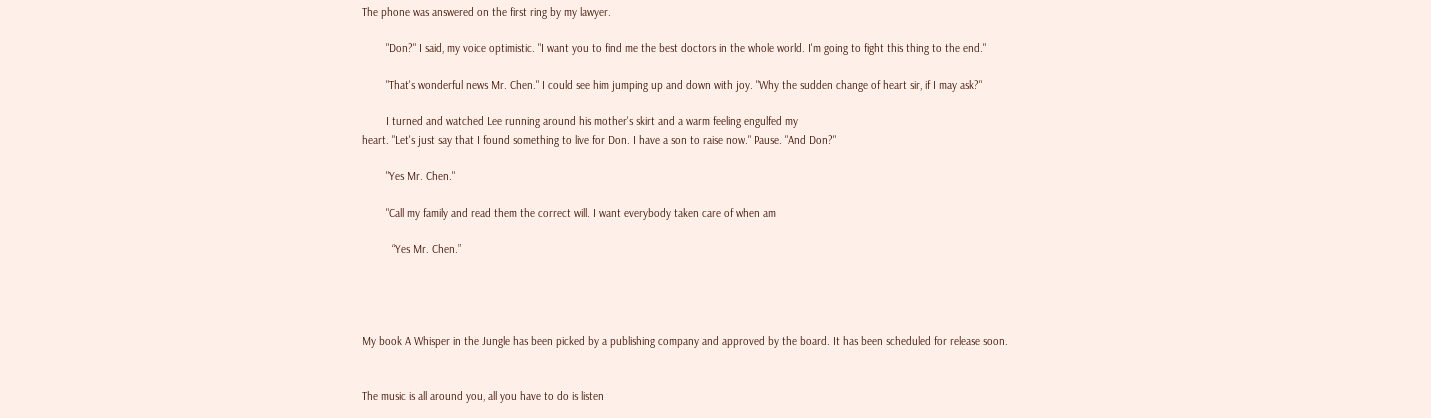The phone was answered on the first ring by my lawyer.

        "Don?" I said, my voice optimistic. "I want you to find me the best doctors in the whole world. I'm going to fight this thing to the end."

        "That's wonderful news Mr. Chen." I could see him jumping up and down with joy. "Why the sudden change of heart sir, if I may ask?"

        I turned and watched Lee running around his mother's skirt and a warm feeling engulfed my
heart. "Let's just say that I found something to live for Don. I have a son to raise now." Pause. "And Don?"

        "Yes Mr. Chen."

        "Call my family and read them the correct will. I want everybody taken care of when am

          “Yes Mr. Chen.”




My book A Whisper in the Jungle has been picked by a publishing company and approved by the board. It has been scheduled for release soon.


The music is all around you, all you have to do is listen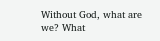Without God, what are we? What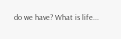do we have? What is life...